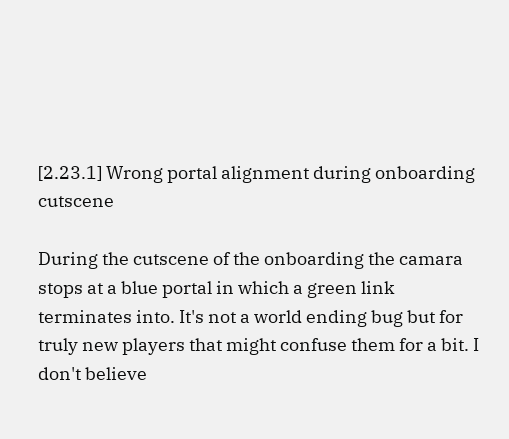[2.23.1] Wrong portal alignment during onboarding cutscene

During the cutscene of the onboarding the camara stops at a blue portal in which a green link terminates into. It's not a world ending bug but for truly new players that might confuse them for a bit. I don't believe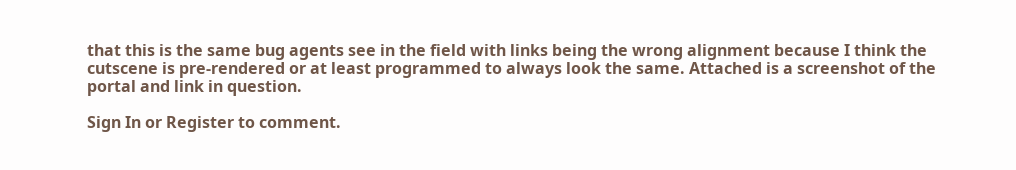that this is the same bug agents see in the field with links being the wrong alignment because I think the cutscene is pre-rendered or at least programmed to always look the same. Attached is a screenshot of the portal and link in question.

Sign In or Register to comment.